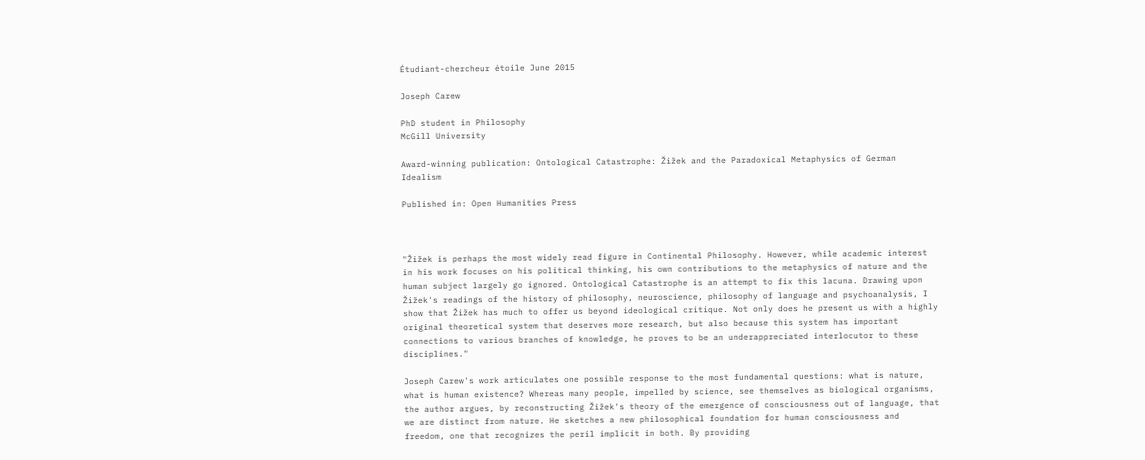Étudiant-chercheur étoile June 2015

Joseph Carew

PhD student in Philosophy
McGill University

Award-winning publication: Ontological Catastrophe: Žižek and the Paradoxical Metaphysics of German Idealism

Published in: Open Humanities Press



"Žižek is perhaps the most widely read figure in Continental Philosophy. However, while academic interest in his work focuses on his political thinking, his own contributions to the metaphysics of nature and the human subject largely go ignored. Ontological Catastrophe is an attempt to fix this lacuna. Drawing upon Žižek's readings of the history of philosophy, neuroscience, philosophy of language and psychoanalysis, I show that Žižek has much to offer us beyond ideological critique. Not only does he present us with a highly original theoretical system that deserves more research, but also because this system has important connections to various branches of knowledge, he proves to be an underappreciated interlocutor to these disciplines."

Joseph Carew's work articulates one possible response to the most fundamental questions: what is nature, what is human existence? Whereas many people, impelled by science, see themselves as biological organisms, the author argues, by reconstructing Žižek's theory of the emergence of consciousness out of language, that we are distinct from nature. He sketches a new philosophical foundation for human consciousness and freedom, one that recognizes the peril implicit in both. By providing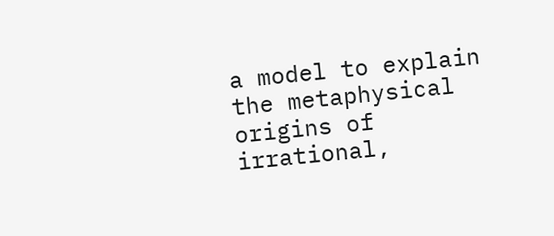a model to explain the metaphysical origins of irrational,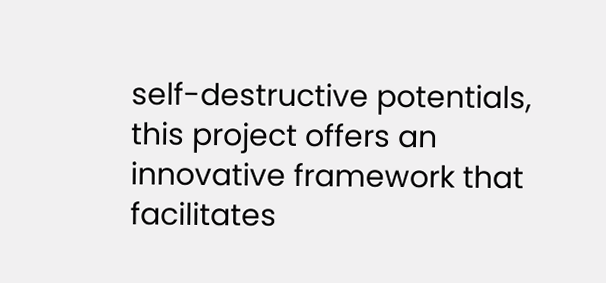self-destructive potentials, this project offers an innovative framework that facilitates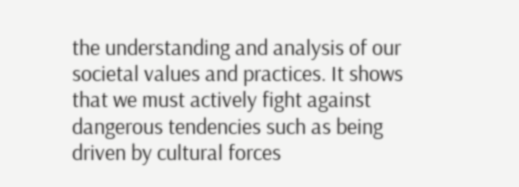the understanding and analysis of our societal values and practices. It shows that we must actively fight against dangerous tendencies such as being driven by cultural forces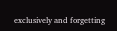exclusively and forgetting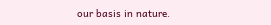our basis in nature.